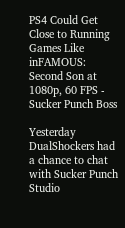PS4 Could Get Close to Running Games Like inFAMOUS: Second Son at 1080p, 60 FPS - Sucker Punch Boss

Yesterday DualShockers had a chance to chat with Sucker Punch Studio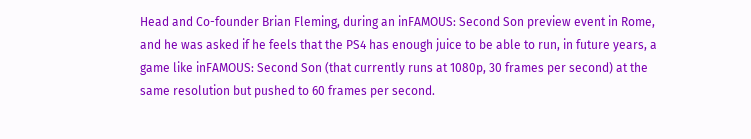Head and Co-founder Brian Fleming, during an inFAMOUS: Second Son preview event in Rome, and he was asked if he feels that the PS4 has enough juice to be able to run, in future years, a game like inFAMOUS: Second Son (that currently runs at 1080p, 30 frames per second) at the same resolution but pushed to 60 frames per second.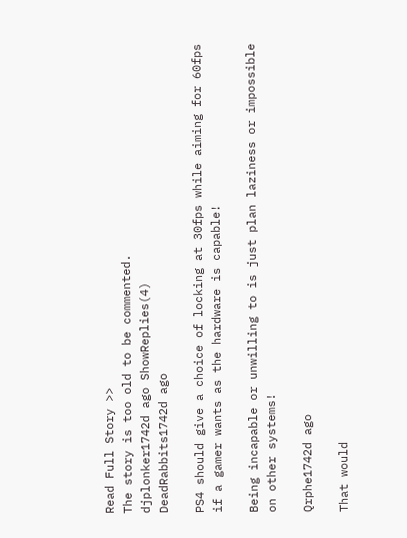Read Full Story >>
The story is too old to be commented.
djplonker1742d ago ShowReplies(4)
DeadRabbits1742d ago

PS4 should give a choice of locking at 30fps while aiming for 60fps if a gamer wants as the hardware is capable!

Being incapable or unwilling to is just plan laziness or impossible on other systems!

Qrphe1742d ago

That would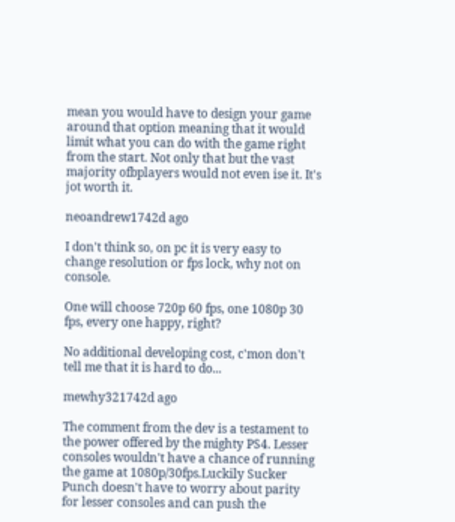mean you would have to design your game around that option meaning that it would limit what you can do with the game right from the start. Not only that but the vast majority ofbplayers would not even ise it. It's jot worth it.

neoandrew1742d ago

I don't think so, on pc it is very easy to change resolution or fps lock, why not on console.

One will choose 720p 60 fps, one 1080p 30 fps, every one happy, right?

No additional developing cost, c'mon don't tell me that it is hard to do...

mewhy321742d ago

The comment from the dev is a testament to the power offered by the mighty PS4. Lesser consoles wouldn't have a chance of running the game at 1080p/30fps.Luckily Sucker Punch doesn't have to worry about parity for lesser consoles and can push the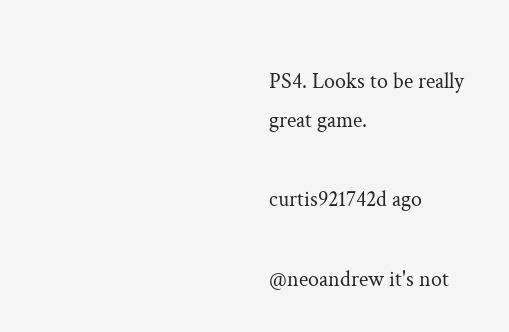PS4. Looks to be really great game.

curtis921742d ago

@neoandrew it's not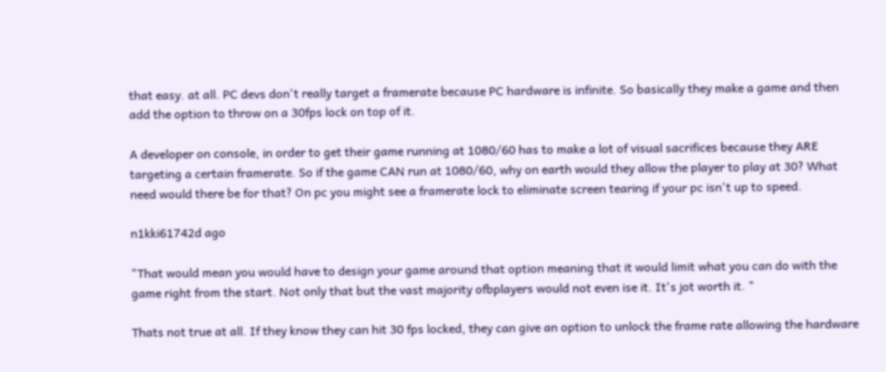that easy. at all. PC devs don't really target a framerate because PC hardware is infinite. So basically they make a game and then add the option to throw on a 30fps lock on top of it.

A developer on console, in order to get their game running at 1080/60 has to make a lot of visual sacrifices because they ARE targeting a certain framerate. So if the game CAN run at 1080/60, why on earth would they allow the player to play at 30? What need would there be for that? On pc you might see a framerate lock to eliminate screen tearing if your pc isn't up to speed.

n1kki61742d ago

"That would mean you would have to design your game around that option meaning that it would limit what you can do with the game right from the start. Not only that but the vast majority ofbplayers would not even ise it. It's jot worth it. "

Thats not true at all. If they know they can hit 30 fps locked, they can give an option to unlock the frame rate allowing the hardware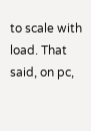to scale with load. That said, on pc,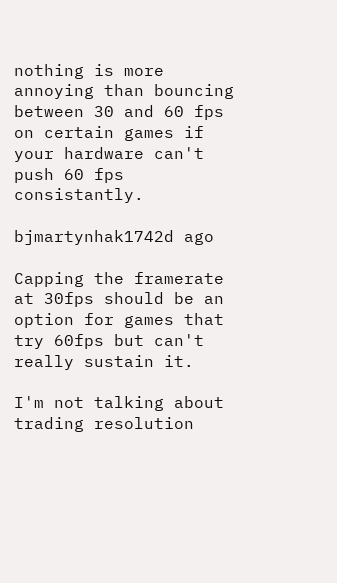nothing is more annoying than bouncing between 30 and 60 fps on certain games if your hardware can't push 60 fps consistantly.

bjmartynhak1742d ago

Capping the framerate at 30fps should be an option for games that try 60fps but can't really sustain it.

I'm not talking about trading resolution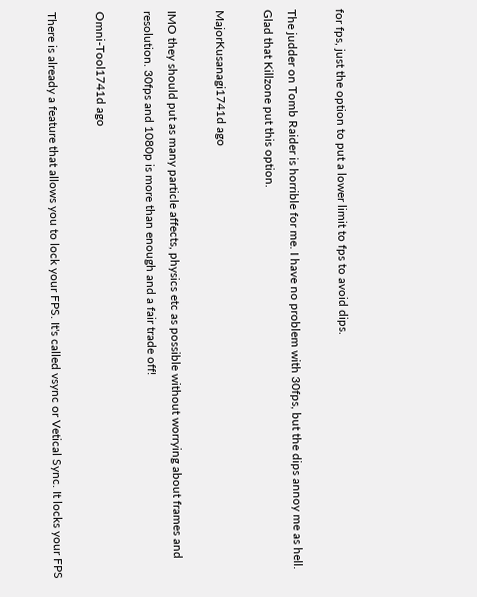for fps, just the option to put a lower limit to fps to avoid dips.

The judder on Tomb Raider is horrible for me. I have no problem with 30fps, but the dips annoy me as hell. Glad that Killzone put this option.

MajorKusanagi1741d ago

IMO they should put as many particle affects, physics etc as possible without worrying about frames and resolution. 30fps and 1080p is more than enough and a fair trade off!

Omni-Tool1741d ago

There is already a feature that allows you to lock your FPS. It's called vsync or Vetical Sync. It locks your FPS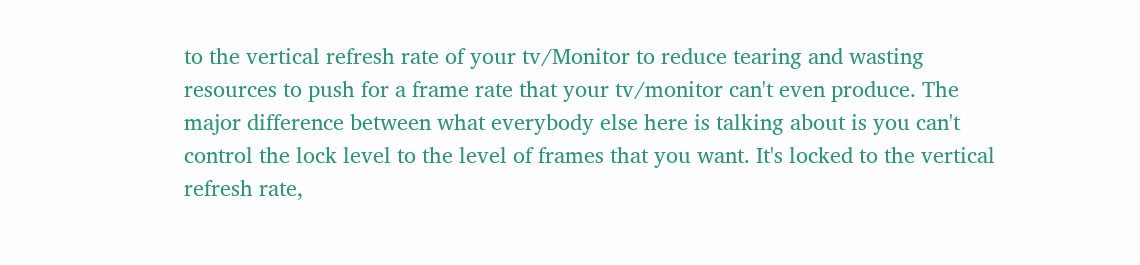to the vertical refresh rate of your tv/Monitor to reduce tearing and wasting resources to push for a frame rate that your tv/monitor can't even produce. The major difference between what everybody else here is talking about is you can't control the lock level to the level of frames that you want. It's locked to the vertical refresh rate,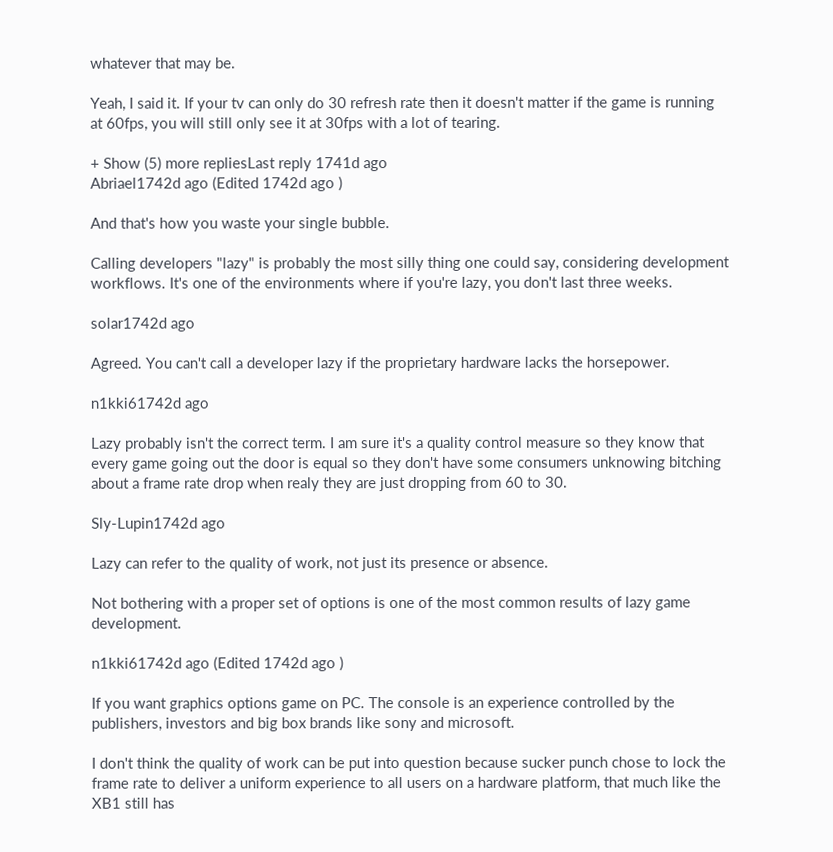whatever that may be.

Yeah, I said it. If your tv can only do 30 refresh rate then it doesn't matter if the game is running at 60fps, you will still only see it at 30fps with a lot of tearing.

+ Show (5) more repliesLast reply 1741d ago
Abriael1742d ago (Edited 1742d ago )

And that's how you waste your single bubble.

Calling developers "lazy" is probably the most silly thing one could say, considering development workflows. It's one of the environments where if you're lazy, you don't last three weeks.

solar1742d ago

Agreed. You can't call a developer lazy if the proprietary hardware lacks the horsepower.

n1kki61742d ago

Lazy probably isn't the correct term. I am sure it's a quality control measure so they know that every game going out the door is equal so they don't have some consumers unknowing bitching about a frame rate drop when realy they are just dropping from 60 to 30.

Sly-Lupin1742d ago

Lazy can refer to the quality of work, not just its presence or absence.

Not bothering with a proper set of options is one of the most common results of lazy game development.

n1kki61742d ago (Edited 1742d ago )

If you want graphics options game on PC. The console is an experience controlled by the publishers, investors and big box brands like sony and microsoft.

I don't think the quality of work can be put into question because sucker punch chose to lock the frame rate to deliver a uniform experience to all users on a hardware platform, that much like the XB1 still has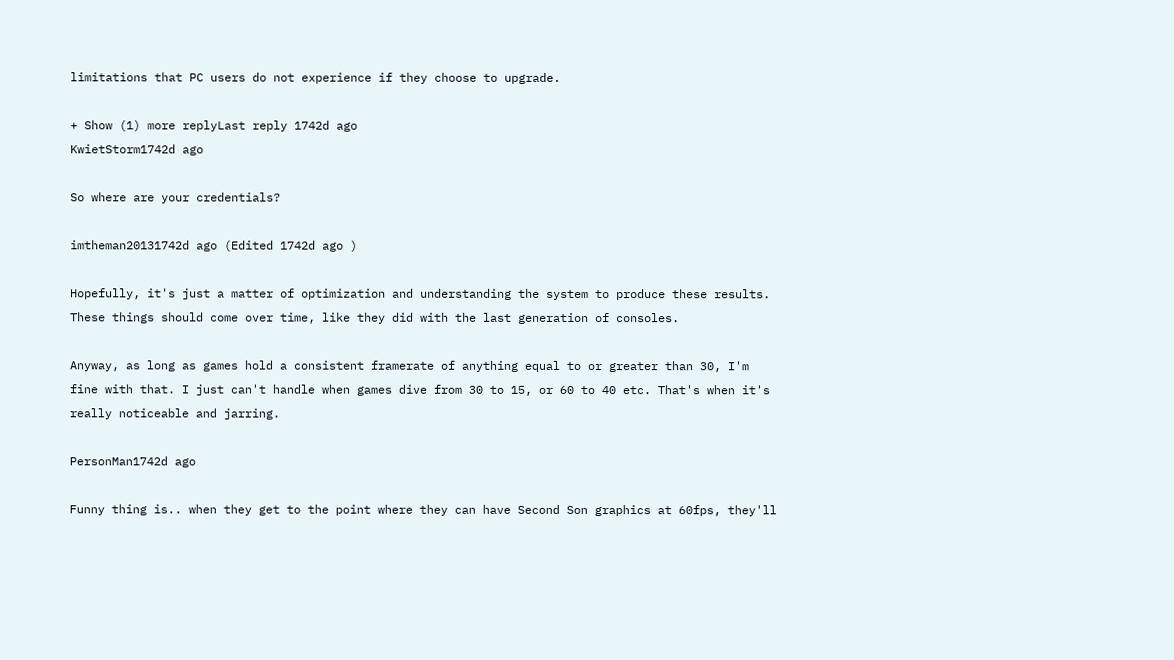limitations that PC users do not experience if they choose to upgrade.

+ Show (1) more replyLast reply 1742d ago
KwietStorm1742d ago

So where are your credentials?

imtheman20131742d ago (Edited 1742d ago )

Hopefully, it's just a matter of optimization and understanding the system to produce these results. These things should come over time, like they did with the last generation of consoles.

Anyway, as long as games hold a consistent framerate of anything equal to or greater than 30, I'm fine with that. I just can't handle when games dive from 30 to 15, or 60 to 40 etc. That's when it's really noticeable and jarring.

PersonMan1742d ago

Funny thing is.. when they get to the point where they can have Second Son graphics at 60fps, they'll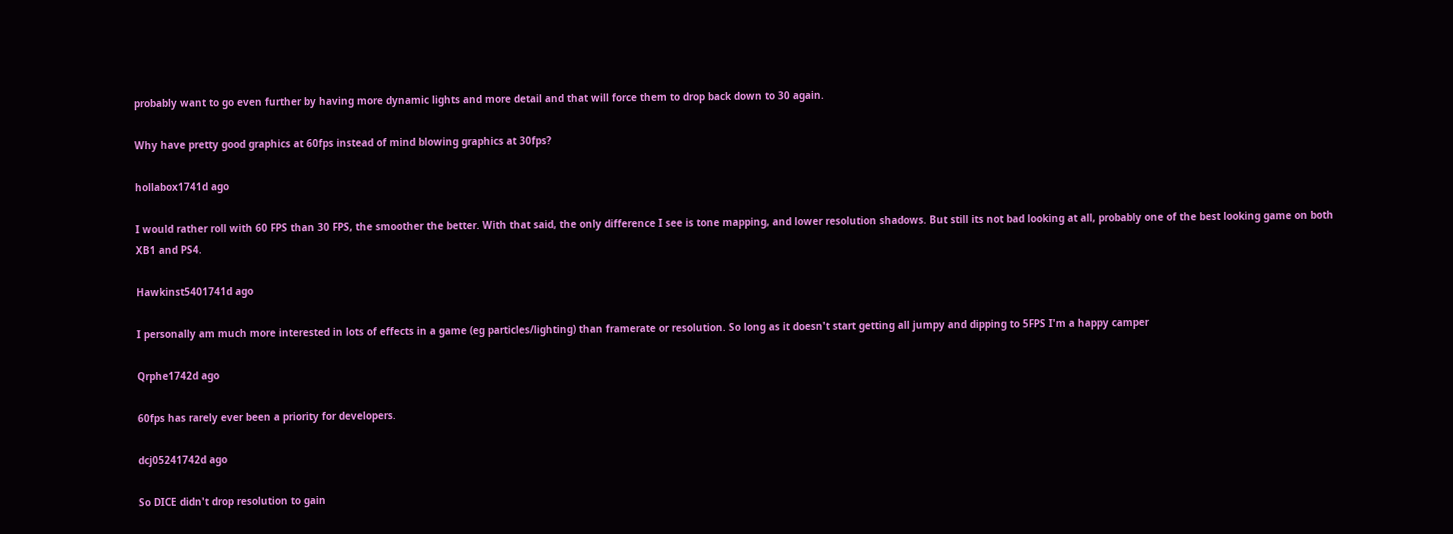probably want to go even further by having more dynamic lights and more detail and that will force them to drop back down to 30 again.

Why have pretty good graphics at 60fps instead of mind blowing graphics at 30fps?

hollabox1741d ago

I would rather roll with 60 FPS than 30 FPS, the smoother the better. With that said, the only difference I see is tone mapping, and lower resolution shadows. But still its not bad looking at all, probably one of the best looking game on both XB1 and PS4.

Hawkinst5401741d ago

I personally am much more interested in lots of effects in a game (eg particles/lighting) than framerate or resolution. So long as it doesn't start getting all jumpy and dipping to 5FPS I'm a happy camper

Qrphe1742d ago

60fps has rarely ever been a priority for developers.

dcj05241742d ago

So DICE didn't drop resolution to gain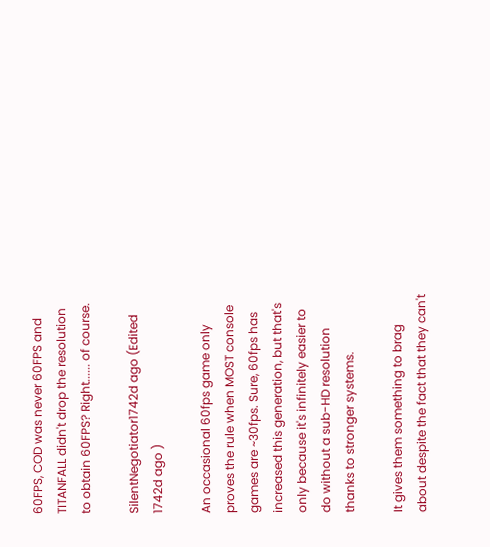60FPS, COD was never 60FPS and TITANFALL didn't drop the resolution to obtain 60FPS? Right...... of course.

SilentNegotiator1742d ago (Edited 1742d ago )

An occasional 60fps game only proves the rule when MOST console games are ~30fps. Sure, 60fps has increased this generation, but that's only because it's infinitely easier to do without a sub-HD resolution thanks to stronger systems.

It gives them something to brag about despite the fact that they can't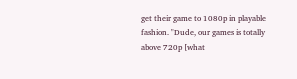get their game to 1080p in playable fashion. "Dude, our games is totally above 720p [what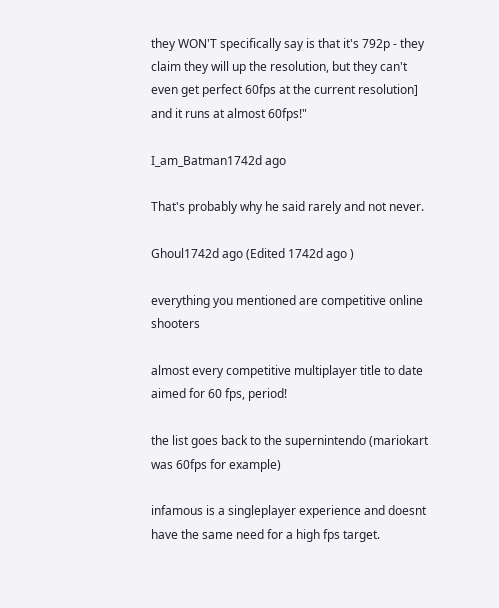they WON'T specifically say is that it's 792p - they claim they will up the resolution, but they can't even get perfect 60fps at the current resolution] and it runs at almost 60fps!"

I_am_Batman1742d ago

That's probably why he said rarely and not never.

Ghoul1742d ago (Edited 1742d ago )

everything you mentioned are competitive online shooters

almost every competitive multiplayer title to date aimed for 60 fps, period!

the list goes back to the supernintendo (mariokart was 60fps for example)

infamous is a singleplayer experience and doesnt have the same need for a high fps target.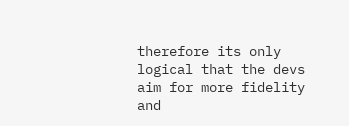therefore its only logical that the devs aim for more fidelity and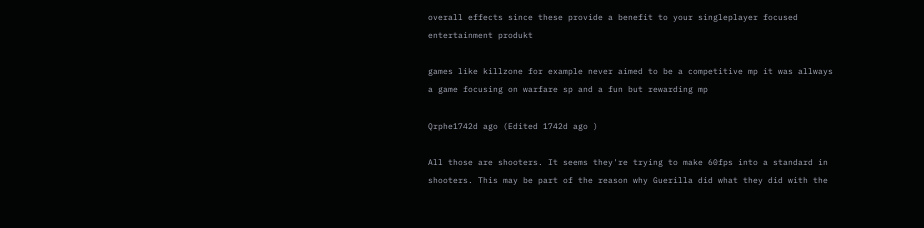overall effects since these provide a benefit to your singleplayer focused entertainment produkt

games like killzone for example never aimed to be a competitive mp it was allways a game focusing on warfare sp and a fun but rewarding mp

Qrphe1742d ago (Edited 1742d ago )

All those are shooters. It seems they're trying to make 60fps into a standard in shooters. This may be part of the reason why Guerilla did what they did with the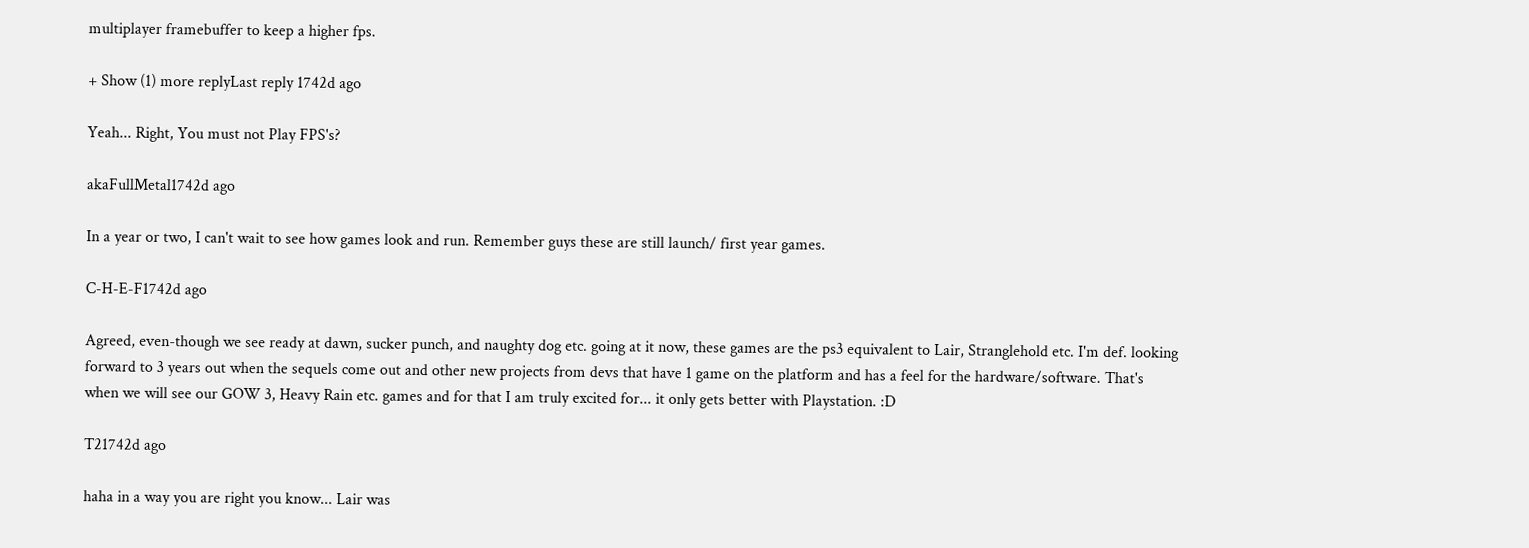multiplayer framebuffer to keep a higher fps.

+ Show (1) more replyLast reply 1742d ago

Yeah... Right, You must not Play FPS's?

akaFullMetal1742d ago

In a year or two, I can't wait to see how games look and run. Remember guys these are still launch/ first year games.

C-H-E-F1742d ago

Agreed, even-though we see ready at dawn, sucker punch, and naughty dog etc. going at it now, these games are the ps3 equivalent to Lair, Stranglehold etc. I'm def. looking forward to 3 years out when the sequels come out and other new projects from devs that have 1 game on the platform and has a feel for the hardware/software. That's when we will see our GOW 3, Heavy Rain etc. games and for that I am truly excited for... it only gets better with Playstation. :D

T21742d ago

haha in a way you are right you know... Lair was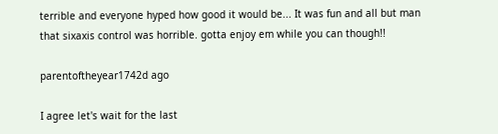terrible and everyone hyped how good it would be... It was fun and all but man that sixaxis control was horrible. gotta enjoy em while you can though!!

parentoftheyear1742d ago

I agree let's wait for the last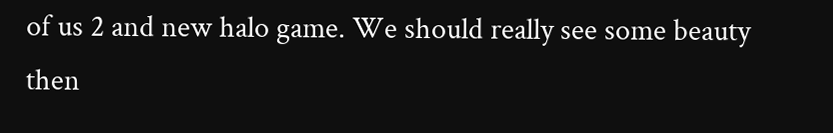of us 2 and new halo game. We should really see some beauty then